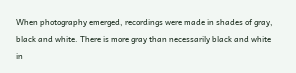When photography emerged, recordings were made in shades of gray, black and white. There is more gray than necessarily black and white in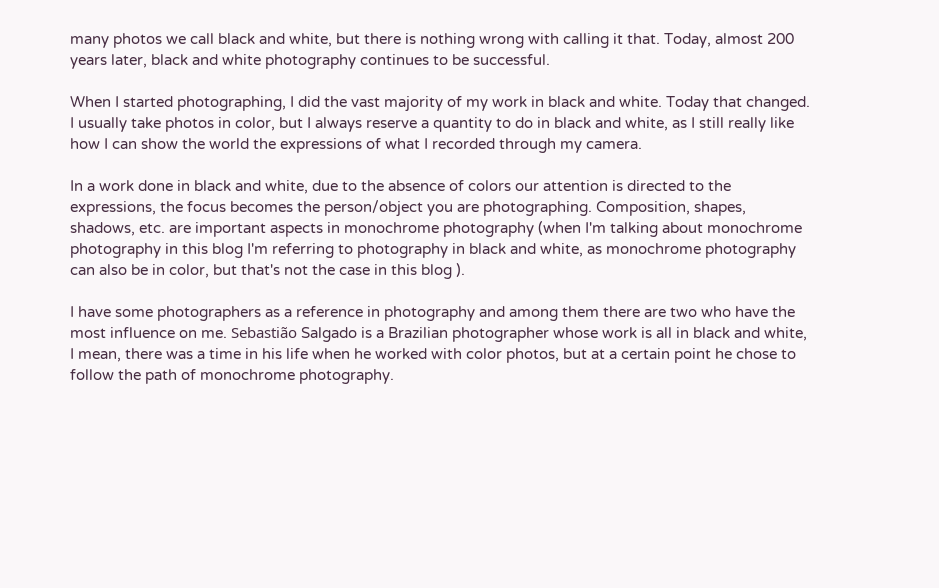many photos we call black and white, but there is nothing wrong with calling it that. Today, almost 200 years later, black and white photography continues to be successful.

When I started photographing, I did the vast majority of my work in black and white. Today that changed. I usually take photos in color, but I always reserve a quantity to do in black and white, as I still really like how I can show the world the expressions of what I recorded through my camera.

In a work done in black and white, due to the absence of colors our attention is directed to the expressions, the focus becomes the person/object you are photographing. Composition, shapes, shadows, etc. are important aspects in monochrome photography (when I'm talking about monochrome photography in this blog I'm referring to photography in black and white, as monochrome photography can also be in color, but that's not the case in this blog ).

I have some photographers as a reference in photography and among them there are two who have the most influence on me. Sebastião Salgado is a Brazilian photographer whose work is all in black and white, I mean, there was a time in his life when he worked with color photos, but at a certain point he chose to follow the path of monochrome photography.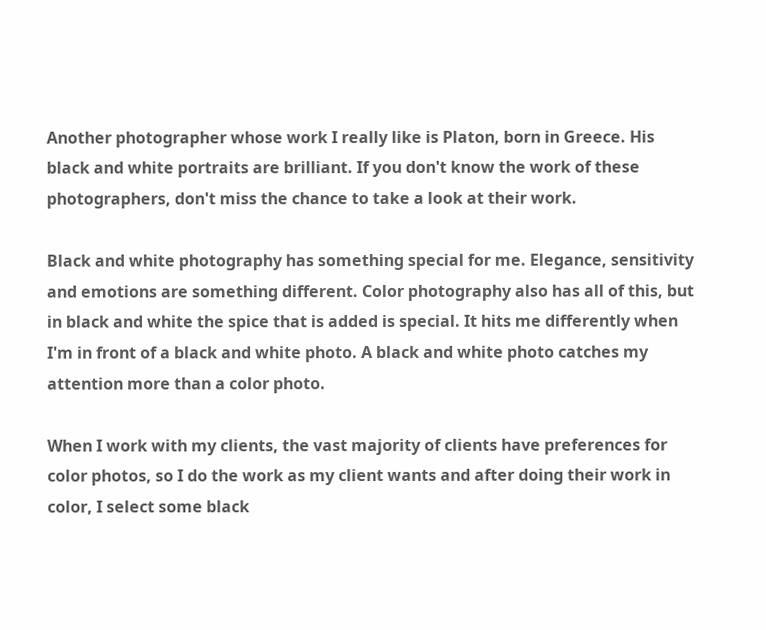Another photographer whose work I really like is Platon, born in Greece. His black and white portraits are brilliant. If you don't know the work of these photographers, don't miss the chance to take a look at their work.

Black and white photography has something special for me. Elegance, sensitivity and emotions are something different. Color photography also has all of this, but in black and white the spice that is added is special. It hits me differently when I'm in front of a black and white photo. A black and white photo catches my attention more than a color photo.

When I work with my clients, the vast majority of clients have preferences for color photos, so I do the work as my client wants and after doing their work in color, I select some black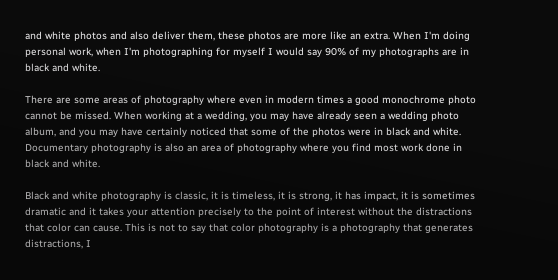and white photos and also deliver them, these photos are more like an extra. When I'm doing personal work, when I'm photographing for myself I would say 90% of my photographs are in black and white.

There are some areas of photography where even in modern times a good monochrome photo cannot be missed. When working at a wedding, you may have already seen a wedding photo album, and you may have certainly noticed that some of the photos were in black and white. Documentary photography is also an area of photography where you find most work done in black and white.

Black and white photography is classic, it is timeless, it is strong, it has impact, it is sometimes dramatic and it takes your attention precisely to the point of interest without the distractions that color can cause. This is not to say that color photography is a photography that generates distractions, I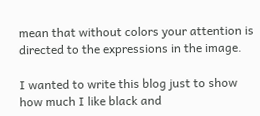mean that without colors your attention is directed to the expressions in the image.

I wanted to write this blog just to show how much I like black and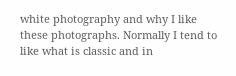white photography and why I like these photographs. Normally I tend to like what is classic and in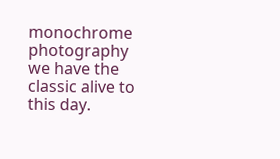monochrome photography we have the classic alive to this day.